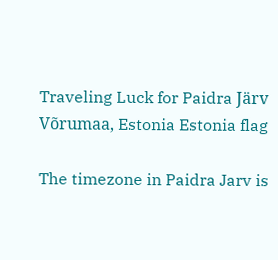Traveling Luck for Paidra Järv Võrumaa, Estonia Estonia flag

The timezone in Paidra Jarv is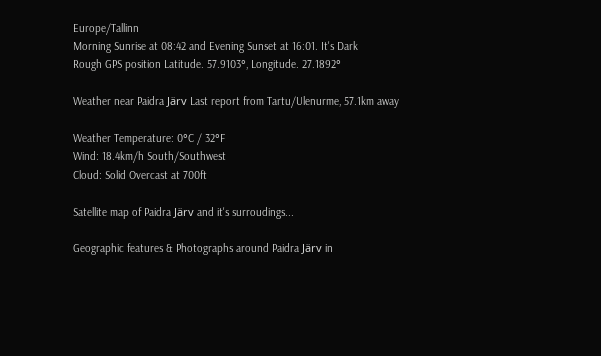Europe/Tallinn
Morning Sunrise at 08:42 and Evening Sunset at 16:01. It's Dark
Rough GPS position Latitude. 57.9103°, Longitude. 27.1892°

Weather near Paidra Järv Last report from Tartu/Ulenurme, 57.1km away

Weather Temperature: 0°C / 32°F
Wind: 18.4km/h South/Southwest
Cloud: Solid Overcast at 700ft

Satellite map of Paidra Järv and it's surroudings...

Geographic features & Photographs around Paidra Järv in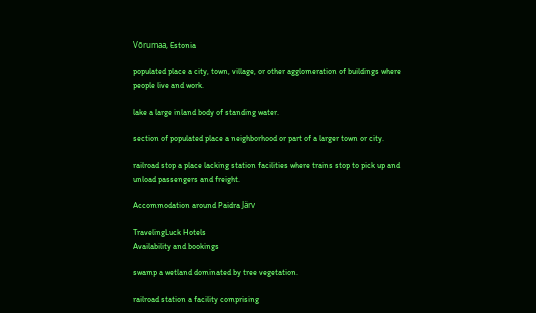Võrumaa, Estonia

populated place a city, town, village, or other agglomeration of buildings where people live and work.

lake a large inland body of standing water.

section of populated place a neighborhood or part of a larger town or city.

railroad stop a place lacking station facilities where trains stop to pick up and unload passengers and freight.

Accommodation around Paidra Järv

TravelingLuck Hotels
Availability and bookings

swamp a wetland dominated by tree vegetation.

railroad station a facility comprising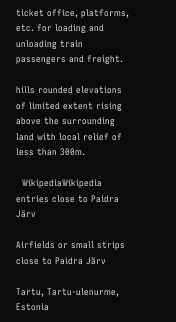ticket office, platforms, etc. for loading and unloading train passengers and freight.

hills rounded elevations of limited extent rising above the surrounding land with local relief of less than 300m.

  WikipediaWikipedia entries close to Paidra Järv

Airfields or small strips close to Paidra Järv

Tartu, Tartu-ulenurme, Estonia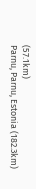(57.1km)
Parnu, Parnu, Estonia (182.3km)